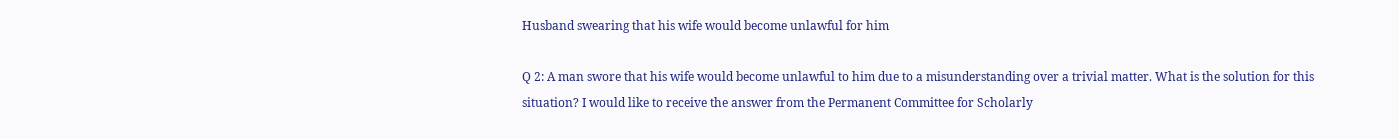Husband swearing that his wife would become unlawful for him

Q 2: A man swore that his wife would become unlawful to him due to a misunderstanding over a trivial matter. What is the solution for this situation? I would like to receive the answer from the Permanent Committee for Scholarly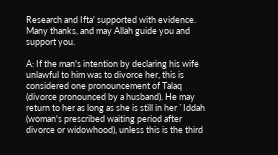Research and Ifta' supported with evidence. Many thanks, and may Allah guide you and support you.

A: If the man's intention by declaring his wife unlawful to him was to divorce her, this is considered one pronouncement of Talaq (divorce pronounced by a husband). He may return to her as long as she is still in her `Iddah (woman's prescribed waiting period after divorce or widowhood), unless this is the third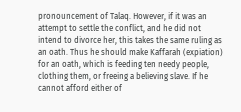pronouncement of Talaq. However, if it was an attempt to settle the conflict, and he did not intend to divorce her, this takes the same ruling as an oath. Thus he should make Kaffarah (expiation) for an oath, which is feeding ten needy people, clothing them, or freeing a believing slave. If he cannot afford either of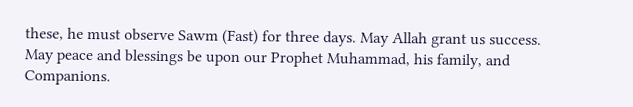these, he must observe Sawm (Fast) for three days. May Allah grant us success. May peace and blessings be upon our Prophet Muhammad, his family, and Companions.